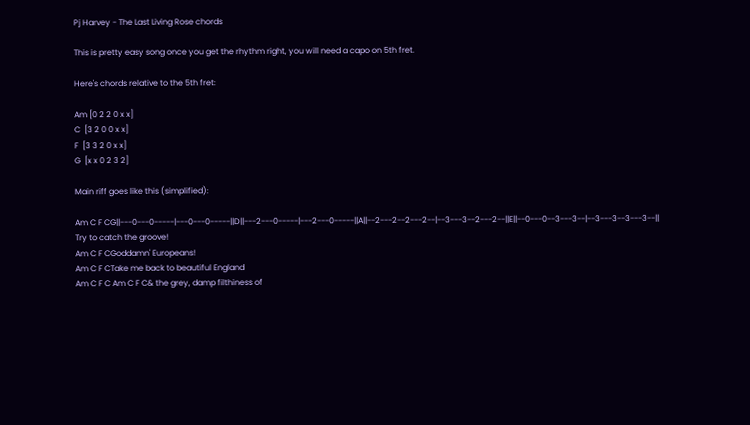Pj Harvey - The Last Living Rose chords

This is pretty easy song once you get the rhythm right, you will need a capo on 5th fret.

Here's chords relative to the 5th fret:

Am [0 2 2 0 x x]
C  [3 2 0 0 x x]
F  [3 3 2 0 x x]
G  [x x 0 2 3 2]

Main riff goes like this (simplified):

Am C F CG||---0---0-----|---0---0-----||D||---2---0-----|---2---0-----||A||--2---2--2---2--|--3---3--2---2--||E||--0---0--3---3--|--3---3--3---3--||
Try to catch the groove!
Am C F CGoddamn' Europeans!
Am C F CTake me back to beautiful England
Am C F C Am C F C& the grey, damp filthiness of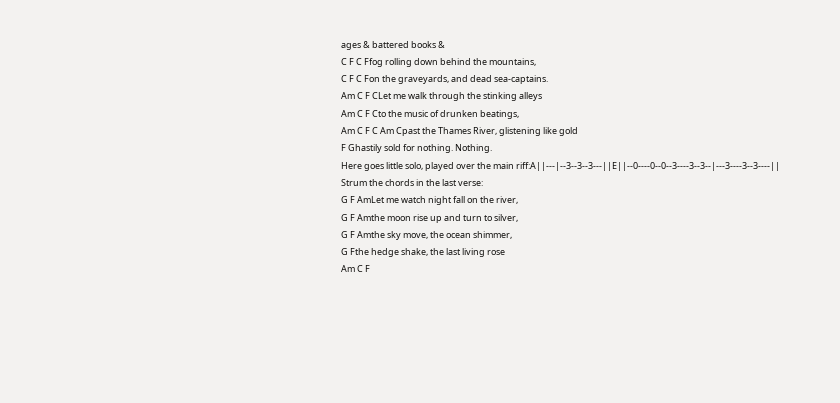ages & battered books &
C F C Ffog rolling down behind the mountains,
C F C Fon the graveyards, and dead sea-captains.
Am C F CLet me walk through the stinking alleys
Am C F Cto the music of drunken beatings,
Am C F C Am Cpast the Thames River, glistening like gold
F Ghastily sold for nothing. Nothing.
Here goes little solo, played over the main riff:A||---|--3--3--3---||E||--0----0--0--3----3--3--|---3----3--3----||
Strum the chords in the last verse:
G F AmLet me watch night fall on the river,
G F Amthe moon rise up and turn to silver,
G F Amthe sky move, the ocean shimmer,
G Fthe hedge shake, the last living rose
Am C F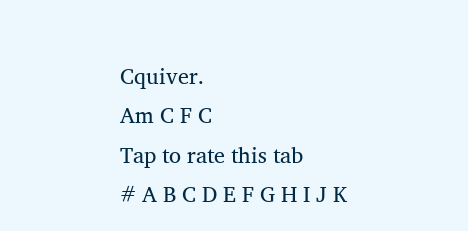Cquiver.
Am C F C
Tap to rate this tab
# A B C D E F G H I J K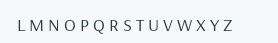L M N O P Q R S T U V W X Y Z